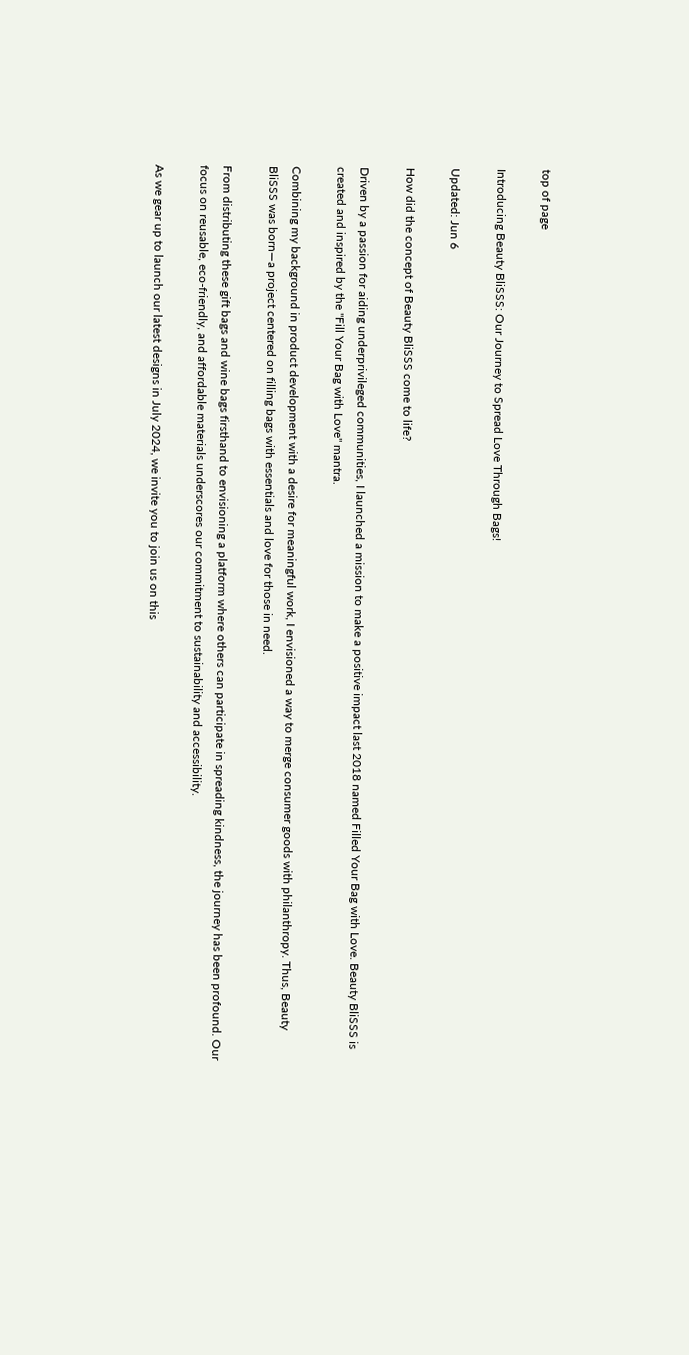top of page

Introducing Beauty BliSSS: Our Journey to Spread Love Through Bags!

Updated: Jun 6

How did the concept of Beauty BliSSS come to life?

Driven by a passion for aiding underprivileged communities, I launched a mission to make a positive impact last 2018 named Filled Your Bag with Love. Beauty BliSSS is created and inspired by the "Fill Your Bag with Love" mantra.

Combining my background in product development with a desire for meaningful work, I envisioned a way to merge consumer goods with philanthropy. Thus, Beauty BliSSS was born—a project centered on filling bags with essentials and love for those in need.

From distributing these gift bags and wine bags firsthand to envisioning a platform where others can participate in spreading kindness, the journey has been profound. Our focus on reusable, eco-friendly, and affordable materials underscores our commitment to sustainability and accessibility.

As we gear up to launch our latest designs in July 2024, we invite you to join us on this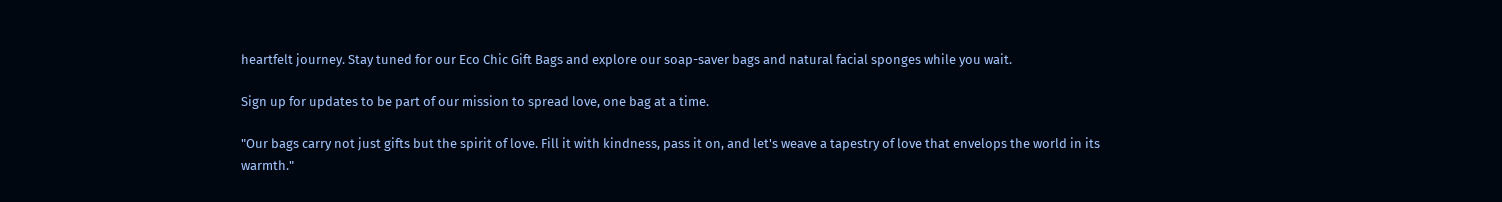heartfelt journey. Stay tuned for our Eco Chic Gift Bags and explore our soap-saver bags and natural facial sponges while you wait.

Sign up for updates to be part of our mission to spread love, one bag at a time.

"Our bags carry not just gifts but the spirit of love. Fill it with kindness, pass it on, and let's weave a tapestry of love that envelops the world in its warmth."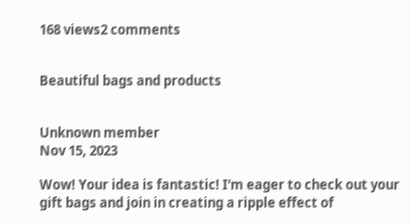168 views2 comments


Beautiful bags and products


Unknown member
Nov 15, 2023

Wow! Your idea is fantastic! I'm eager to check out your gift bags and join in creating a ripple effect of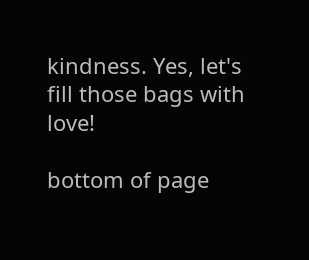kindness. Yes, let's fill those bags with love!

bottom of page